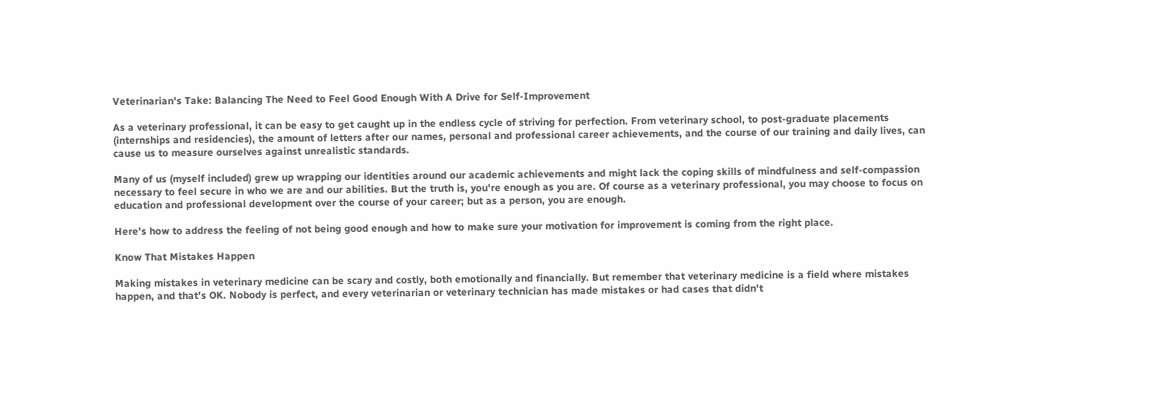Veterinarian's Take: Balancing The Need to Feel Good Enough With A Drive for Self-Improvement

As a veterinary professional, it can be easy to get caught up in the endless cycle of striving for perfection. From veterinary school, to post-graduate placements (internships and residencies), the amount of letters after our names, personal and professional career achievements, and the course of our training and daily lives, can cause us to measure ourselves against unrealistic standards.

Many of us (myself included) grew up wrapping our identities around our academic achievements and might lack the coping skills of mindfulness and self-compassion necessary to feel secure in who we are and our abilities. But the truth is, you're enough as you are. Of course as a veterinary professional, you may choose to focus on education and professional development over the course of your career; but as a person, you are enough.

Here's how to address the feeling of not being good enough and how to make sure your motivation for improvement is coming from the right place.

Know That Mistakes Happen

Making mistakes in veterinary medicine can be scary and costly, both emotionally and financially. But remember that veterinary medicine is a field where mistakes happen, and that's OK. Nobody is perfect, and every veterinarian or veterinary technician has made mistakes or had cases that didn't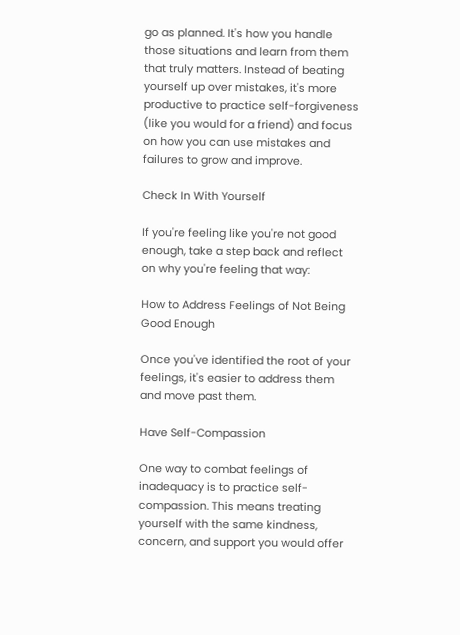go as planned. It's how you handle those situations and learn from them that truly matters. Instead of beating yourself up over mistakes, it's more productive to practice self-forgiveness (like you would for a friend) and focus on how you can use mistakes and failures to grow and improve.

Check In With Yourself

If you're feeling like you're not good enough, take a step back and reflect on why you're feeling that way:

How to Address Feelings of Not Being Good Enough

Once you've identified the root of your feelings, it's easier to address them and move past them.

Have Self-Compassion

One way to combat feelings of inadequacy is to practice self-compassion. This means treating yourself with the same kindness, concern, and support you would offer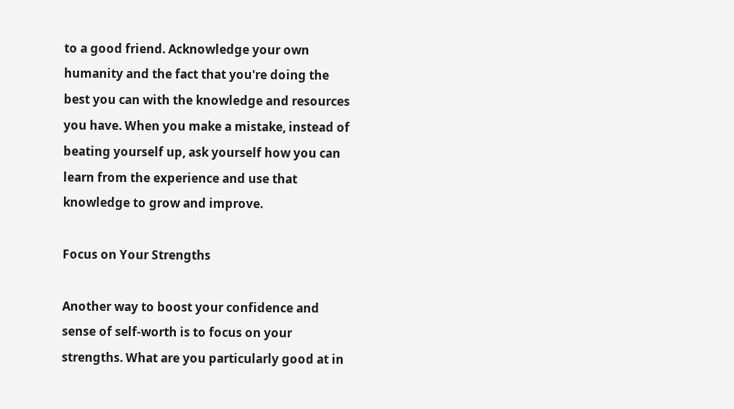to a good friend. Acknowledge your own humanity and the fact that you're doing the best you can with the knowledge and resources you have. When you make a mistake, instead of beating yourself up, ask yourself how you can learn from the experience and use that knowledge to grow and improve.

Focus on Your Strengths

Another way to boost your confidence and sense of self-worth is to focus on your strengths. What are you particularly good at in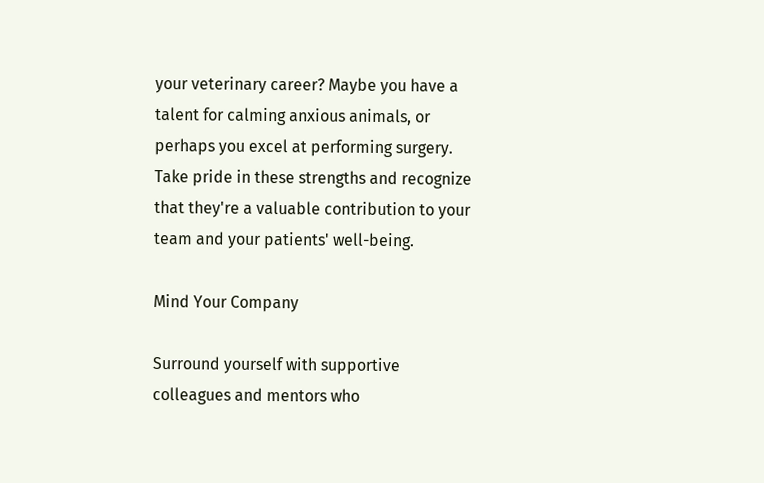your veterinary career? Maybe you have a talent for calming anxious animals, or perhaps you excel at performing surgery. Take pride in these strengths and recognize that they're a valuable contribution to your team and your patients' well-being.

Mind Your Company

Surround yourself with supportive colleagues and mentors who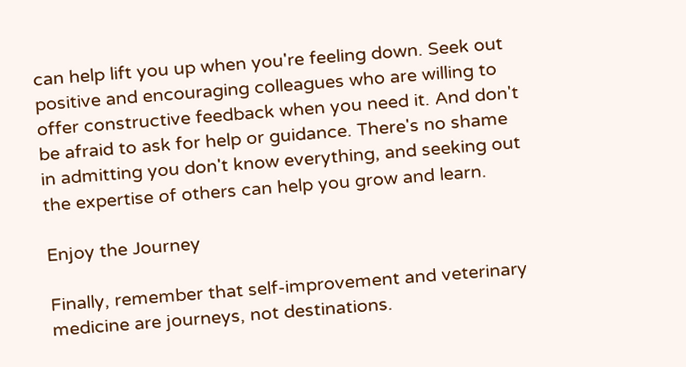can help lift you up when you're feeling down. Seek out positive and encouraging colleagues who are willing to offer constructive feedback when you need it. And don't be afraid to ask for help or guidance. There's no shame in admitting you don't know everything, and seeking out the expertise of others can help you grow and learn.

Enjoy the Journey

Finally, remember that self-improvement and veterinary medicine are journeys, not destinations.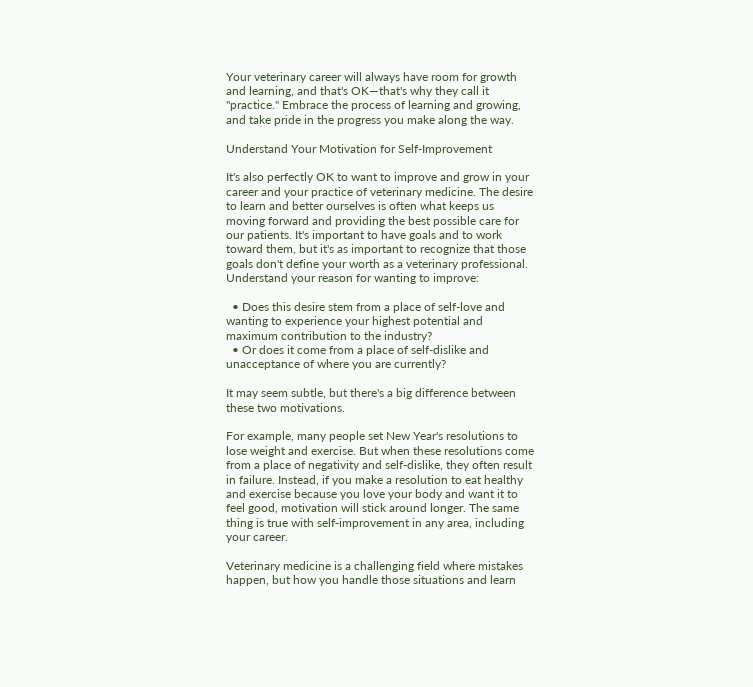Your veterinary career will always have room for growth and learning, and that's OK—that's why they call it "practice." Embrace the process of learning and growing, and take pride in the progress you make along the way.

Understand Your Motivation for Self-Improvement

It's also perfectly OK to want to improve and grow in your career and your practice of veterinary medicine. The desire to learn and better ourselves is often what keeps us moving forward and providing the best possible care for our patients. It's important to have goals and to work toward them, but it's as important to recognize that those goals don't define your worth as a veterinary professional. Understand your reason for wanting to improve:

  • Does this desire stem from a place of self-love and wanting to experience your highest potential and maximum contribution to the industry?
  • Or does it come from a place of self-dislike and unacceptance of where you are currently?

It may seem subtle, but there's a big difference between these two motivations.

For example, many people set New Year's resolutions to lose weight and exercise. But when these resolutions come from a place of negativity and self-dislike, they often result in failure. Instead, if you make a resolution to eat healthy and exercise because you love your body and want it to feel good, motivation will stick around longer. The same thing is true with self-improvement in any area, including your career.

Veterinary medicine is a challenging field where mistakes happen, but how you handle those situations and learn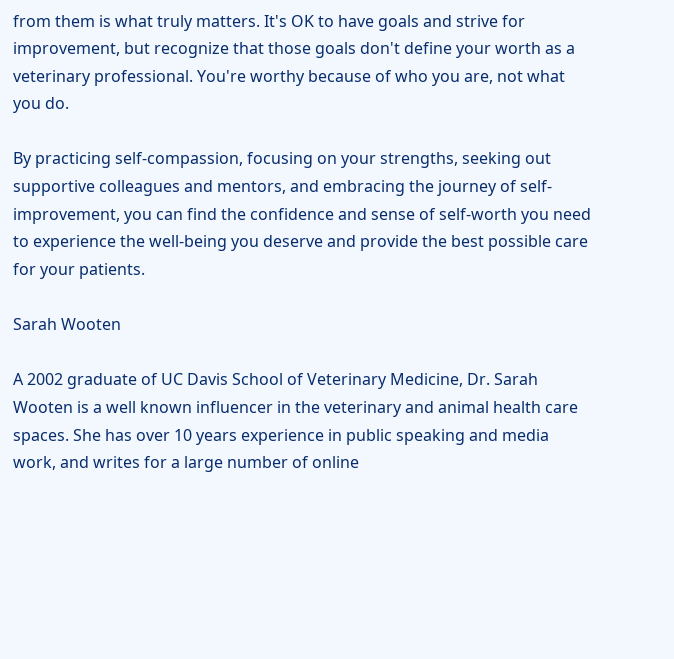from them is what truly matters. It's OK to have goals and strive for improvement, but recognize that those goals don't define your worth as a veterinary professional. You're worthy because of who you are, not what you do.

By practicing self-compassion, focusing on your strengths, seeking out supportive colleagues and mentors, and embracing the journey of self-improvement, you can find the confidence and sense of self-worth you need to experience the well-being you deserve and provide the best possible care for your patients.

Sarah Wooten

A 2002 graduate of UC Davis School of Veterinary Medicine, Dr. Sarah Wooten is a well known influencer in the veterinary and animal health care spaces. She has over 10 years experience in public speaking and media work, and writes for a large number of online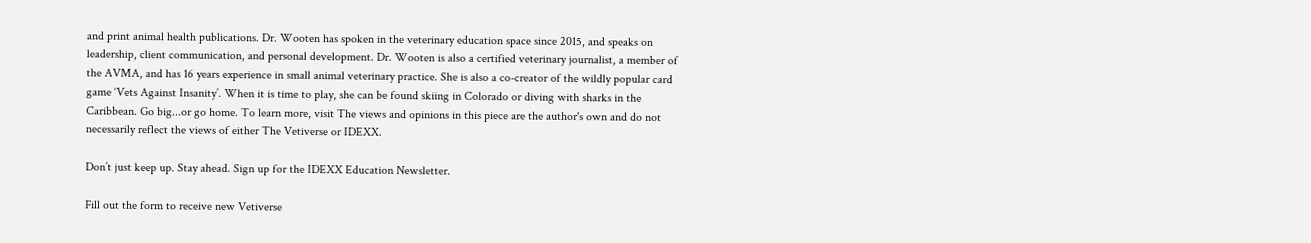and print animal health publications. Dr. Wooten has spoken in the veterinary education space since 2015, and speaks on leadership, client communication, and personal development. Dr. Wooten is also a certified veterinary journalist, a member of the AVMA, and has 16 years experience in small animal veterinary practice. She is also a co-creator of the wildly popular card game ‘Vets Against Insanity’. When it is time to play, she can be found skiing in Colorado or diving with sharks in the Caribbean. Go big...or go home. To learn more, visit The views and opinions in this piece are the author's own and do not necessarily reflect the views of either The Vetiverse or IDEXX.

Don’t just keep up. Stay ahead. Sign up for the IDEXX Education Newsletter.

Fill out the form to receive new Vetiverse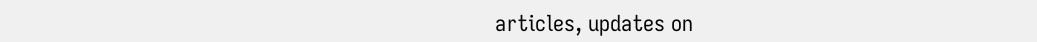articles, updates on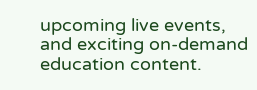upcoming live events, and exciting on-demand education content.